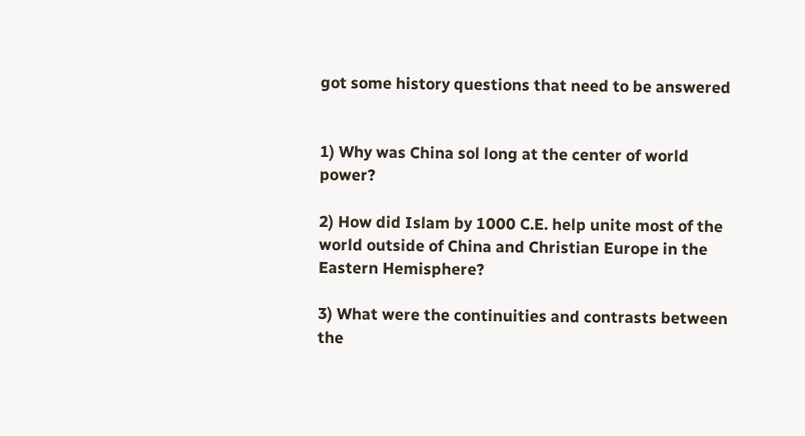got some history questions that need to be answered


1) Why was China sol long at the center of world power?

2) How did Islam by 1000 C.E. help unite most of the world outside of China and Christian Europe in the Eastern Hemisphere?

3) What were the continuities and contrasts between the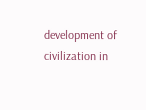development of civilization in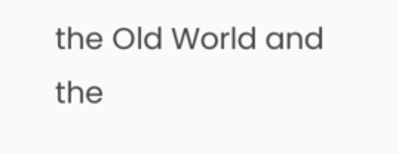the Old World and the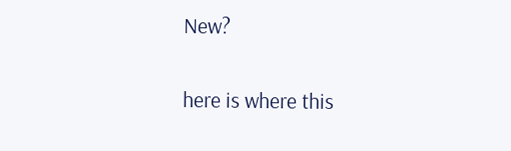New?

here is where this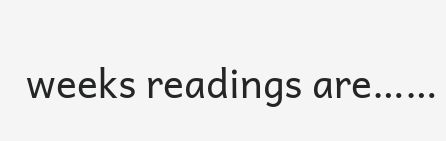weeks readings are……